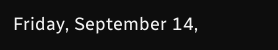Friday, September 14,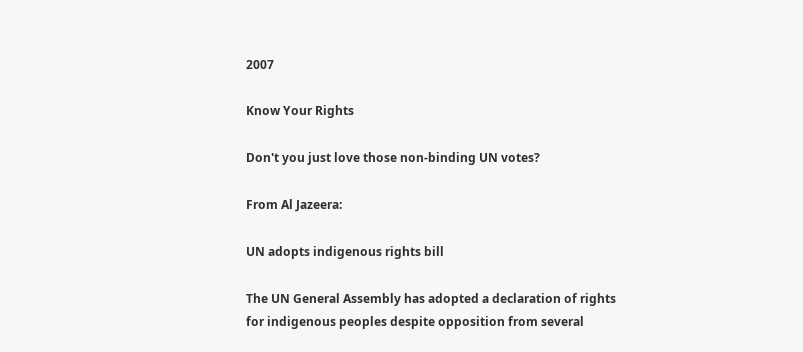2007

Know Your Rights

Don't you just love those non-binding UN votes?

From Al Jazeera:

UN adopts indigenous rights bill

The UN General Assembly has adopted a declaration of rights for indigenous peoples despite opposition from several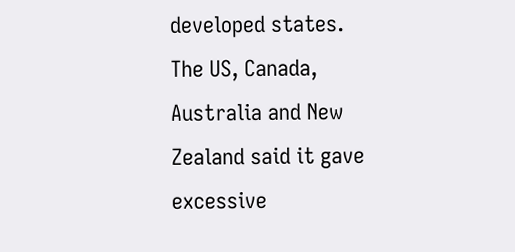developed states.
The US, Canada, Australia and New Zealand said it gave excessive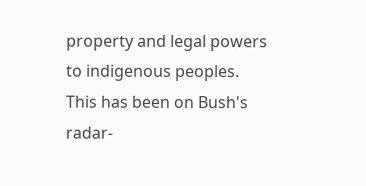property and legal powers to indigenous peoples.
This has been on Bush's radar-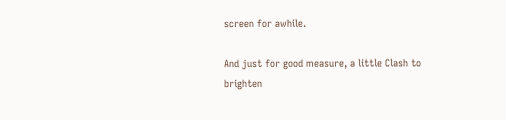screen for awhile.

And just for good measure, a little Clash to brighten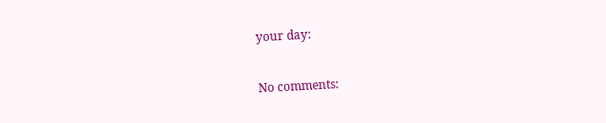your day:

No comments: